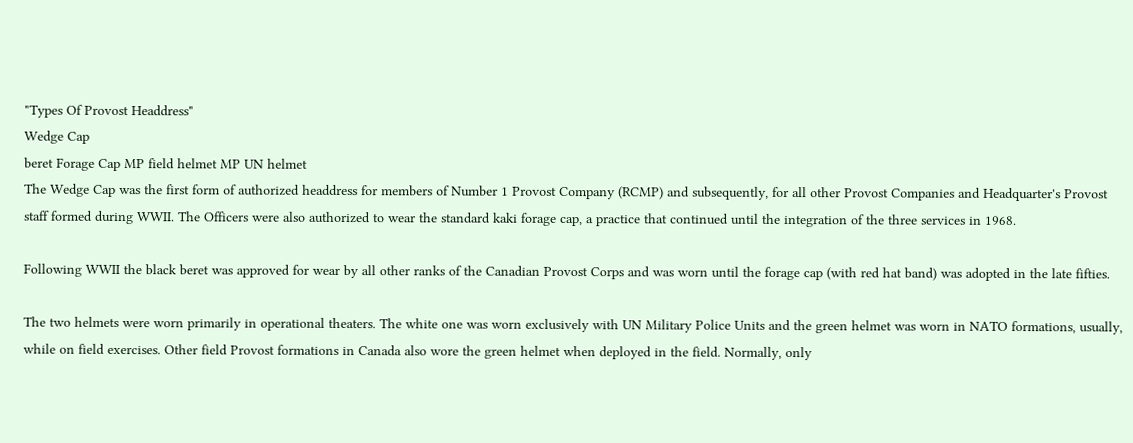"Types Of Provost Headdress"
Wedge Cap
beret Forage Cap MP field helmet MP UN helmet
The Wedge Cap was the first form of authorized headdress for members of Number 1 Provost Company (RCMP) and subsequently, for all other Provost Companies and Headquarter's Provost staff formed during WWII. The Officers were also authorized to wear the standard kaki forage cap, a practice that continued until the integration of the three services in 1968.

Following WWII the black beret was approved for wear by all other ranks of the Canadian Provost Corps and was worn until the forage cap (with red hat band) was adopted in the late fifties.

The two helmets were worn primarily in operational theaters. The white one was worn exclusively with UN Military Police Units and the green helmet was worn in NATO formations, usually, while on field exercises. Other field Provost formations in Canada also wore the green helmet when deployed in the field. Normally, only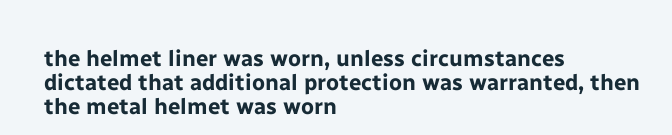the helmet liner was worn, unless circumstances dictated that additional protection was warranted, then the metal helmet was worn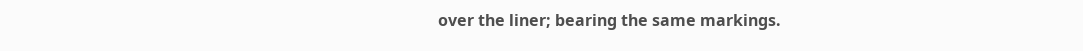over the liner; bearing the same markings.